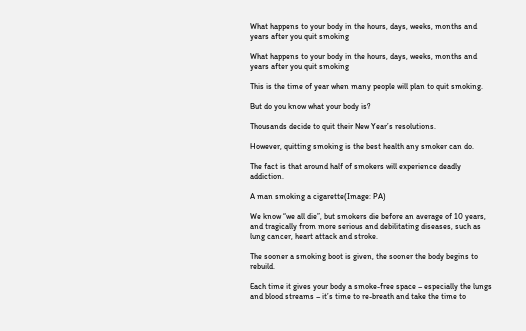What happens to your body in the hours, days, weeks, months and years after you quit smoking

What happens to your body in the hours, days, weeks, months and years after you quit smoking

This is the time of year when many people will plan to quit smoking.

But do you know what your body is?

Thousands decide to quit their New Year’s resolutions.

However, quitting smoking is the best health any smoker can do.

The fact is that around half of smokers will experience deadly addiction.

A man smoking a cigarette(Image: PA)

We know “we all die”, but smokers die before an average of 10 years, and tragically from more serious and debilitating diseases, such as lung cancer, heart attack and stroke.

The sooner a smoking boot is given, the sooner the body begins to rebuild.

Each time it gives your body a smoke-free space – especially the lungs and blood streams – it’s time to re-breath and take the time to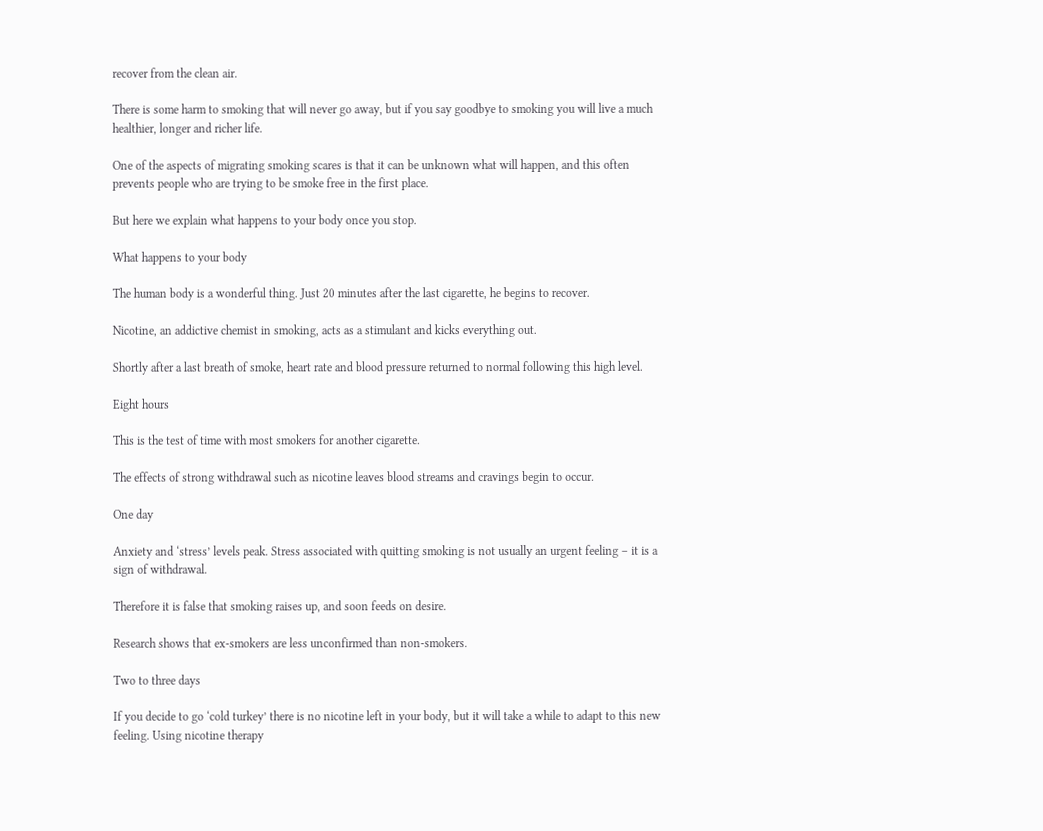recover from the clean air.

There is some harm to smoking that will never go away, but if you say goodbye to smoking you will live a much healthier, longer and richer life.

One of the aspects of migrating smoking scares is that it can be unknown what will happen, and this often prevents people who are trying to be smoke free in the first place.

But here we explain what happens to your body once you stop.

What happens to your body

The human body is a wonderful thing. Just 20 minutes after the last cigarette, he begins to recover.

Nicotine, an addictive chemist in smoking, acts as a stimulant and kicks everything out.

Shortly after a last breath of smoke, heart rate and blood pressure returned to normal following this high level.

Eight hours

This is the test of time with most smokers for another cigarette.

The effects of strong withdrawal such as nicotine leaves blood streams and cravings begin to occur.

One day

Anxiety and ‘stress’ levels peak. Stress associated with quitting smoking is not usually an urgent feeling – it is a sign of withdrawal.

Therefore it is false that smoking raises up, and soon feeds on desire.

Research shows that ex-smokers are less unconfirmed than non-smokers.

Two to three days

If you decide to go ‘cold turkey’ there is no nicotine left in your body, but it will take a while to adapt to this new feeling. Using nicotine therapy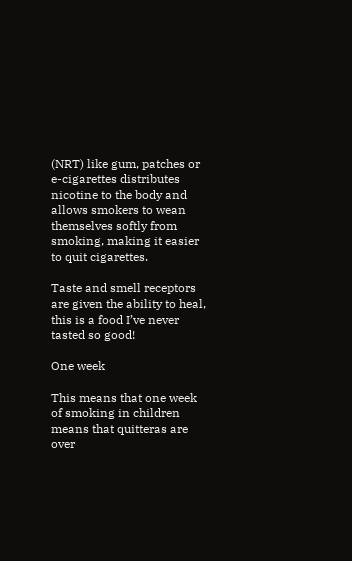(NRT) like gum, patches or e-cigarettes distributes nicotine to the body and allows smokers to wean themselves softly from smoking, making it easier to quit cigarettes.

Taste and smell receptors are given the ability to heal, this is a food I’ve never tasted so good!

One week

This means that one week of smoking in children means that quitteras are over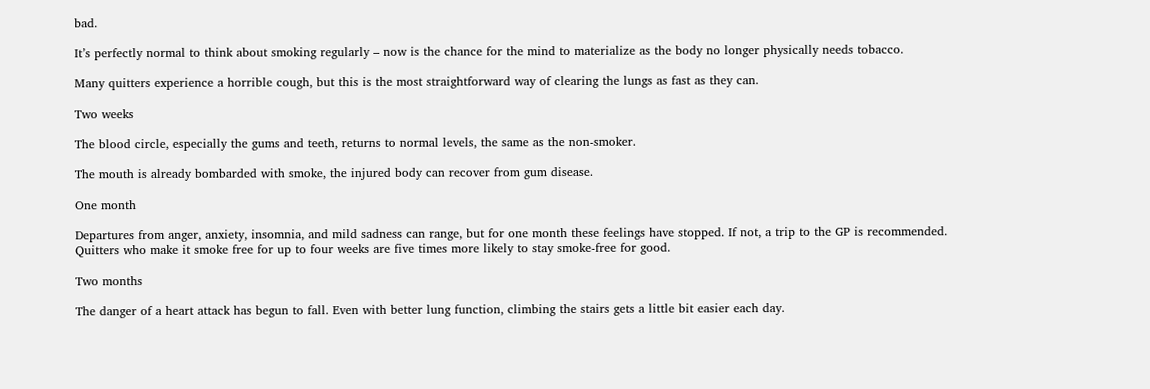bad.

It’s perfectly normal to think about smoking regularly – now is the chance for the mind to materialize as the body no longer physically needs tobacco.

Many quitters experience a horrible cough, but this is the most straightforward way of clearing the lungs as fast as they can.

Two weeks

The blood circle, especially the gums and teeth, returns to normal levels, the same as the non-smoker.

The mouth is already bombarded with smoke, the injured body can recover from gum disease.

One month

Departures from anger, anxiety, insomnia, and mild sadness can range, but for one month these feelings have stopped. If not, a trip to the GP is recommended. Quitters who make it smoke free for up to four weeks are five times more likely to stay smoke-free for good.

Two months

The danger of a heart attack has begun to fall. Even with better lung function, climbing the stairs gets a little bit easier each day.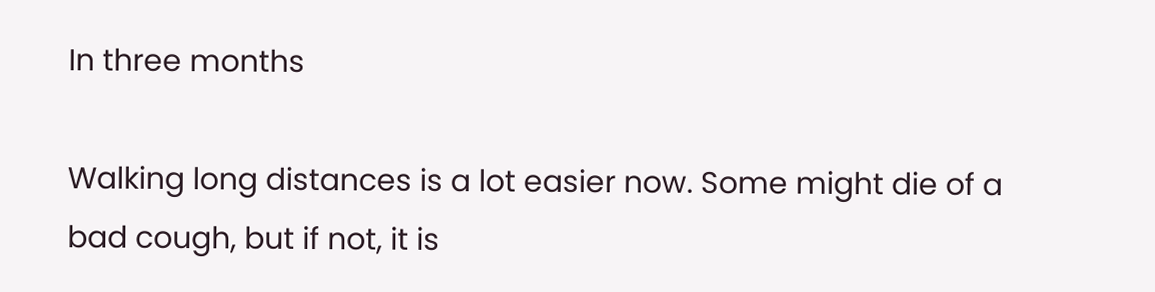In three months

Walking long distances is a lot easier now. Some might die of a bad cough, but if not, it is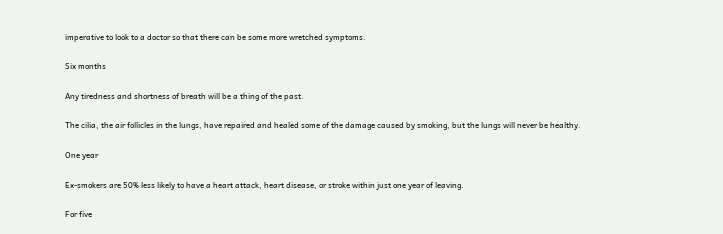imperative to look to a doctor so that there can be some more wretched symptoms.

Six months

Any tiredness and shortness of breath will be a thing of the past.

The cilia, the air follicles in the lungs, have repaired and healed some of the damage caused by smoking, but the lungs will never be healthy.

One year

Ex-smokers are 50% less likely to have a heart attack, heart disease, or stroke within just one year of leaving.

For five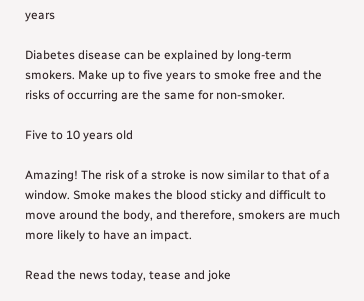years

Diabetes disease can be explained by long-term smokers. Make up to five years to smoke free and the risks of occurring are the same for non-smoker.

Five to 10 years old

Amazing! The risk of a stroke is now similar to that of a window. Smoke makes the blood sticky and difficult to move around the body, and therefore, smokers are much more likely to have an impact.

Read the news today, tease and joke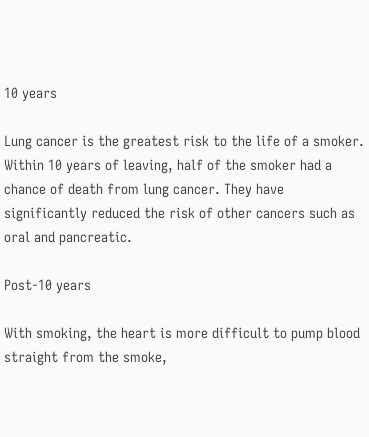10 years

Lung cancer is the greatest risk to the life of a smoker. Within 10 years of leaving, half of the smoker had a chance of death from lung cancer. They have significantly reduced the risk of other cancers such as oral and pancreatic.

Post-10 years

With smoking, the heart is more difficult to pump blood straight from the smoke,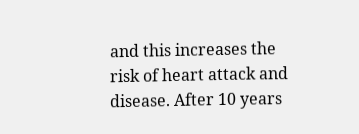and this increases the risk of heart attack and disease. After 10 years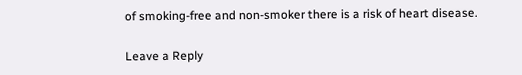of smoking-free and non-smoker there is a risk of heart disease.

Leave a Reply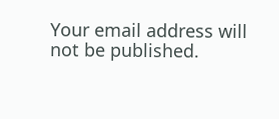Your email address will not be published.